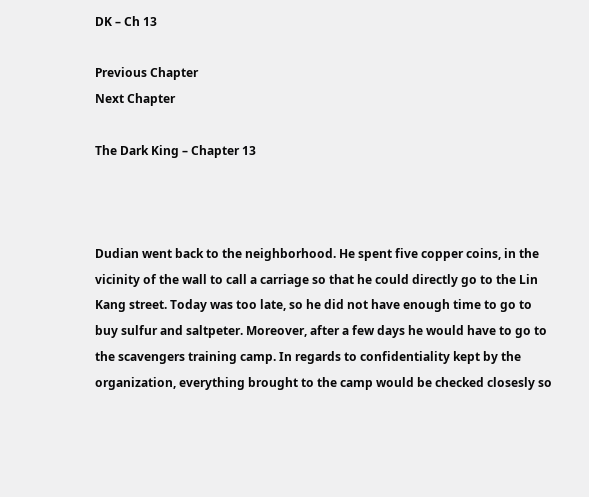DK – Ch 13

Previous Chapter
Next Chapter

The Dark King – Chapter 13



Dudian went back to the neighborhood. He spent five copper coins, in the vicinity of the wall to call a carriage so that he could directly go to the Lin Kang street. Today was too late, so he did not have enough time to go to buy sulfur and saltpeter. Moreover, after a few days he would have to go to the scavengers training camp. In regards to confidentiality kept by the organization, everything brought to the camp would be checked closesly so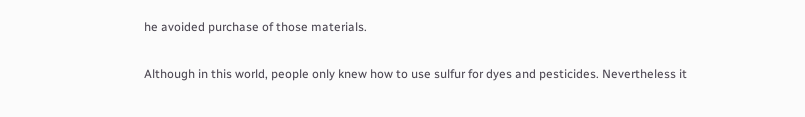he avoided purchase of those materials.

Although in this world, people only knew how to use sulfur for dyes and pesticides. Nevertheless it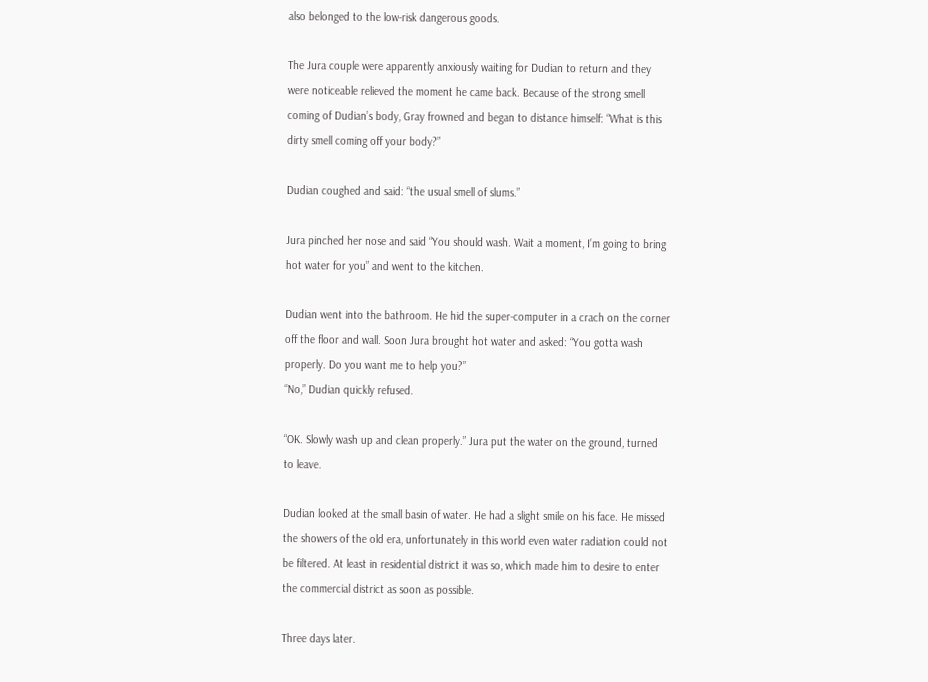also belonged to the low-risk dangerous goods.

The Jura couple were apparently anxiously waiting for Dudian to return and they were noticeable relieved the moment he came back. Because of the strong smell coming of Dudian’s body, Gray frowned and began to distance himself: “What is this dirty smell coming off your body?”

Dudian coughed and said: “the usual smell of slums.”

Jura pinched her nose and said “You should wash. Wait a moment, I’m going to bring hot water for you” and went to the kitchen.

Dudian went into the bathroom. He hid the super-computer in a crach on the corner off the floor and wall. Soon Jura brought hot water and asked: “You gotta wash properly. Do you want me to help you?”
“No,” Dudian quickly refused.

“OK. Slowly wash up and clean properly.” Jura put the water on the ground, turned to leave.

Dudian looked at the small basin of water. He had a slight smile on his face. He missed the showers of the old era, unfortunately in this world even water radiation could not be filtered. At least in residential district it was so, which made him to desire to enter the commercial district as soon as possible.

Three days later.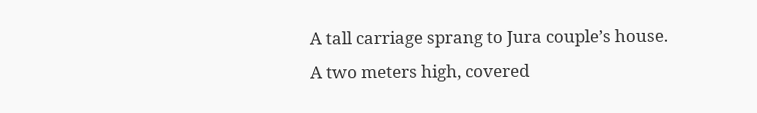A tall carriage sprang to Jura couple’s house. A two meters high, covered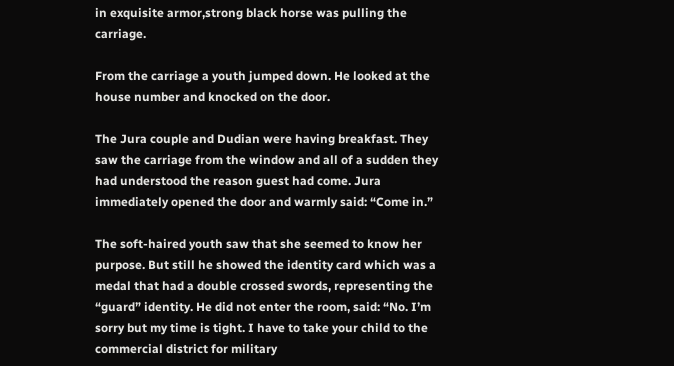in exquisite armor,strong black horse was pulling the carriage.

From the carriage a youth jumped down. He looked at the house number and knocked on the door.

The Jura couple and Dudian were having breakfast. They saw the carriage from the window and all of a sudden they had understood the reason guest had come. Jura immediately opened the door and warmly said: “Come in.”

The soft-haired youth saw that she seemed to know her purpose. But still he showed the identity card which was a medal that had a double crossed swords, representing the “guard” identity. He did not enter the room, said: “No. I’m sorry but my time is tight. I have to take your child to the commercial district for military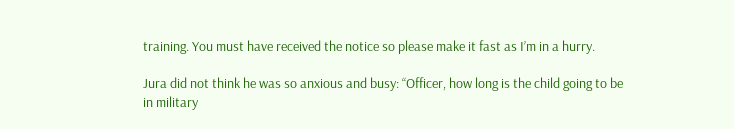training. You must have received the notice so please make it fast as I’m in a hurry.

Jura did not think he was so anxious and busy: “Officer, how long is the child going to be in military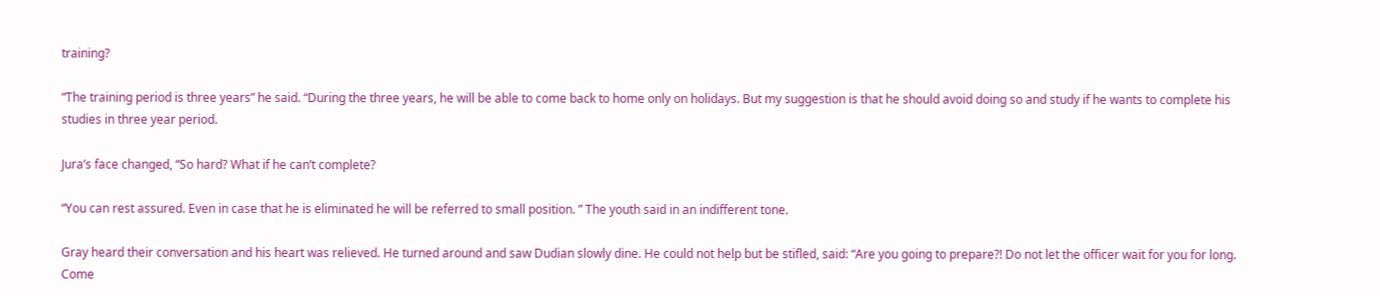training?

“The training period is three years” he said. “During the three years, he will be able to come back to home only on holidays. But my suggestion is that he should avoid doing so and study if he wants to complete his studies in three year period.

Jura’s face changed, “So hard? What if he can’t complete?

“You can rest assured. Even in case that he is eliminated he will be referred to small position. ” The youth said in an indifferent tone.

Gray heard their conversation and his heart was relieved. He turned around and saw Dudian slowly dine. He could not help but be stifled, said: “Are you going to prepare?! Do not let the officer wait for you for long. Come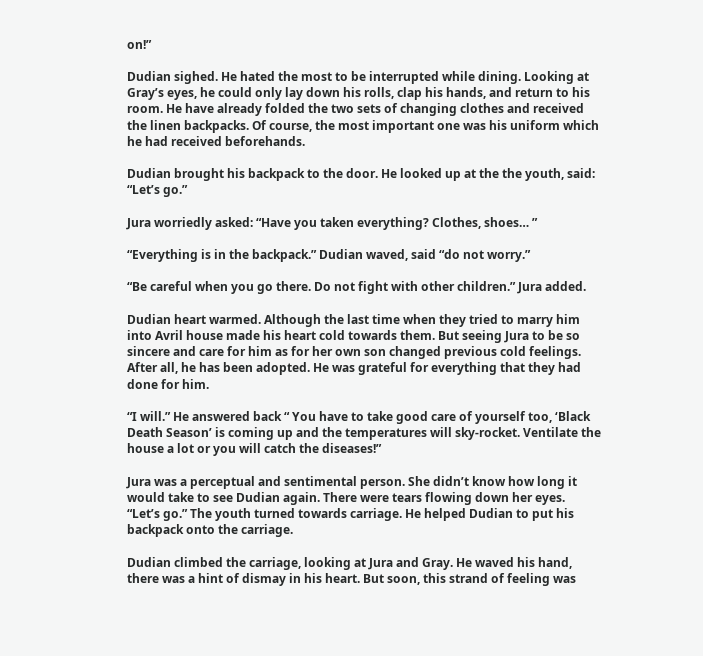on!”

Dudian sighed. He hated the most to be interrupted while dining. Looking at Gray’s eyes, he could only lay down his rolls, clap his hands, and return to his room. He have already folded the two sets of changing clothes and received the linen backpacks. Of course, the most important one was his uniform which he had received beforehands.

Dudian brought his backpack to the door. He looked up at the the youth, said: “Let’s go.”

Jura worriedly asked: “Have you taken everything? Clothes, shoes… ”

“Everything is in the backpack.” Dudian waved, said “do not worry.”

“Be careful when you go there. Do not fight with other children.” Jura added.

Dudian heart warmed. Although the last time when they tried to marry him into Avril house made his heart cold towards them. But seeing Jura to be so sincere and care for him as for her own son changed previous cold feelings. After all, he has been adopted. He was grateful for everything that they had done for him.

“I will.” He answered back “ You have to take good care of yourself too, ‘Black Death Season’ is coming up and the temperatures will sky-rocket. Ventilate the house a lot or you will catch the diseases!”

Jura was a perceptual and sentimental person. She didn’t know how long it would take to see Dudian again. There were tears flowing down her eyes.
“Let’s go.” The youth turned towards carriage. He helped Dudian to put his backpack onto the carriage.

Dudian climbed the carriage, looking at Jura and Gray. He waved his hand, there was a hint of dismay in his heart. But soon, this strand of feeling was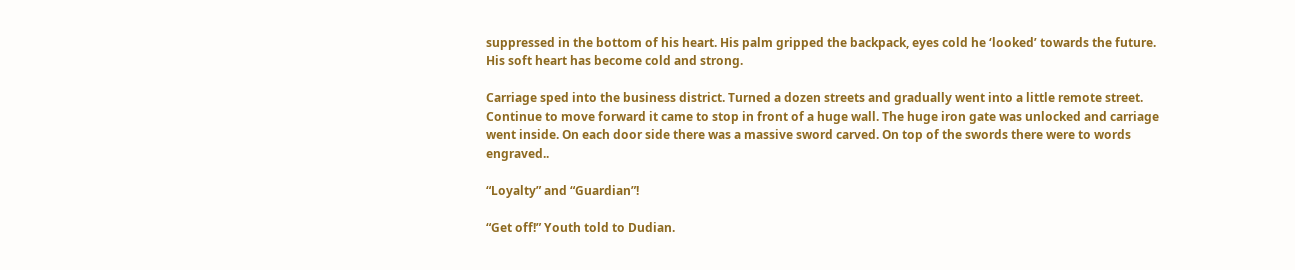suppressed in the bottom of his heart. His palm gripped the backpack, eyes cold he ‘looked’ towards the future. His soft heart has become cold and strong.

Carriage sped into the business district. Turned a dozen streets and gradually went into a little remote street. Continue to move forward it came to stop in front of a huge wall. The huge iron gate was unlocked and carriage went inside. On each door side there was a massive sword carved. On top of the swords there were to words engraved..

“Loyalty” and “Guardian”!

“Get off!” Youth told to Dudian.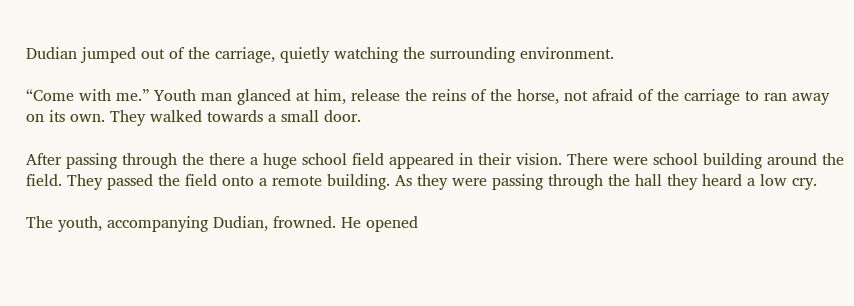Dudian jumped out of the carriage, quietly watching the surrounding environment.

“Come with me.” Youth man glanced at him, release the reins of the horse, not afraid of the carriage to ran away on its own. They walked towards a small door.

After passing through the there a huge school field appeared in their vision. There were school building around the field. They passed the field onto a remote building. As they were passing through the hall they heard a low cry.

The youth, accompanying Dudian, frowned. He opened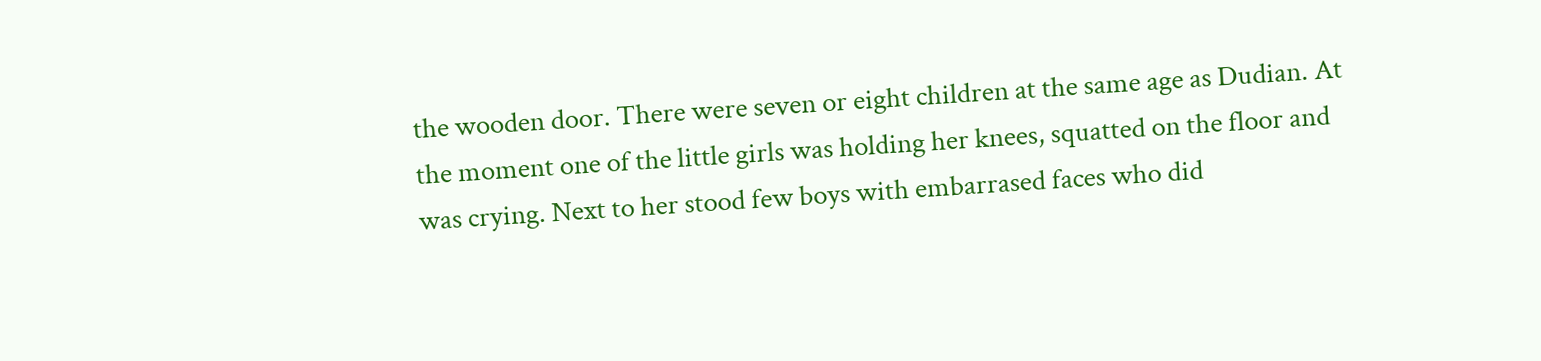the wooden door. There were seven or eight children at the same age as Dudian. At the moment one of the little girls was holding her knees, squatted on the floor and was crying. Next to her stood few boys with embarrased faces who did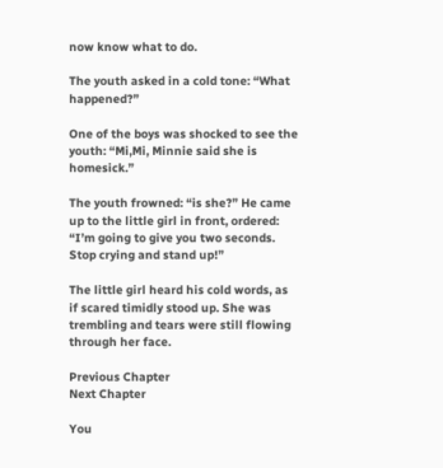now know what to do.

The youth asked in a cold tone: “What happened?”

One of the boys was shocked to see the youth: “Mi,Mi, Minnie said she is homesick.”

The youth frowned: “is she?” He came up to the little girl in front, ordered: “I’m going to give you two seconds. Stop crying and stand up!”

The little girl heard his cold words, as if scared timidly stood up. She was trembling and tears were still flowing through her face.

Previous Chapter
Next Chapter

You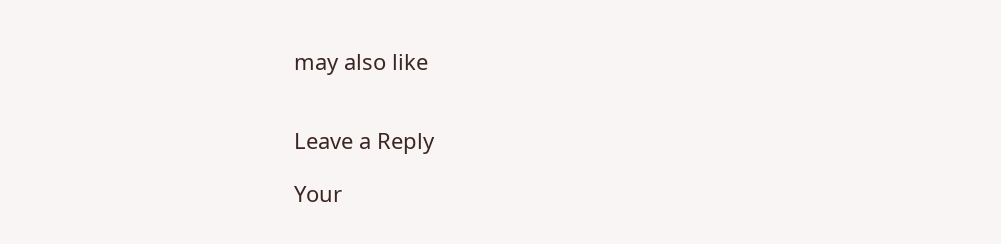may also like


Leave a Reply

Your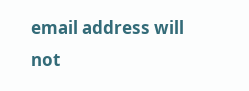email address will not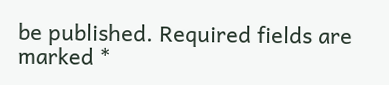be published. Required fields are marked *